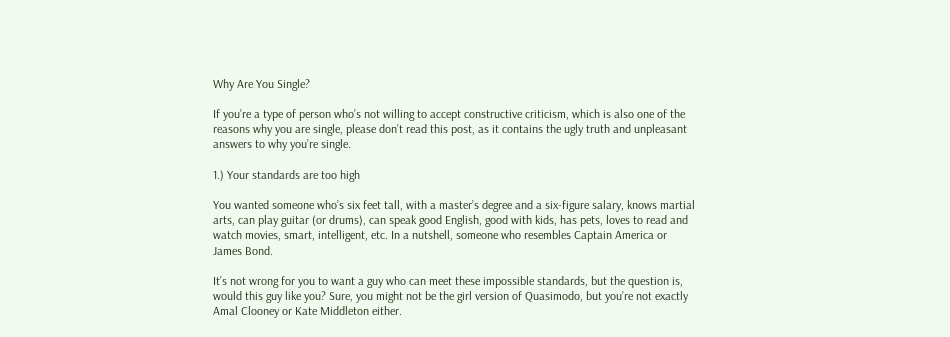Why Are You Single?

If you’re a type of person who’s not willing to accept constructive criticism, which is also one of the reasons why you are single, please don’t read this post, as it contains the ugly truth and unpleasant answers to why you’re single.

1.) Your standards are too high

You wanted someone who’s six feet tall, with a master’s degree and a six-figure salary, knows martial arts, can play guitar (or drums), can speak good English, good with kids, has pets, loves to read and watch movies, smart, intelligent, etc. In a nutshell, someone who resembles Captain America or James Bond.

It’s not wrong for you to want a guy who can meet these impossible standards, but the question is, would this guy like you? Sure, you might not be the girl version of Quasimodo, but you’re not exactly Amal Clooney or Kate Middleton either.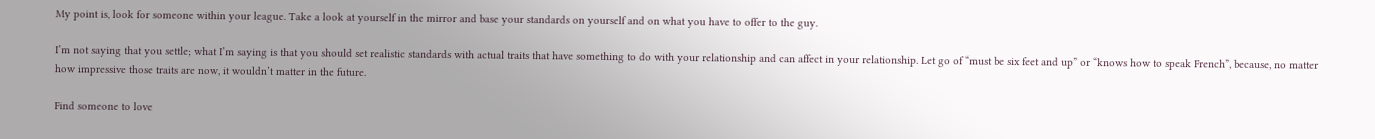My point is, look for someone within your league. Take a look at yourself in the mirror and base your standards on yourself and on what you have to offer to the guy.

I’m not saying that you settle; what I’m saying is that you should set realistic standards with actual traits that have something to do with your relationship and can affect in your relationship. Let go of “must be six feet and up” or “knows how to speak French”, because, no matter how impressive those traits are now, it wouldn’t matter in the future.

Find someone to love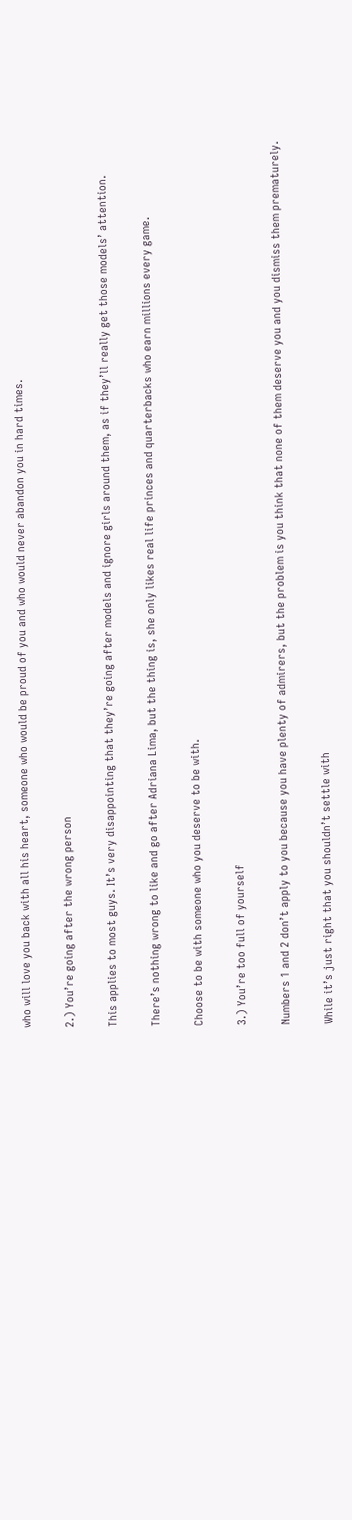who will love you back with all his heart, someone who would be proud of you and who would never abandon you in hard times.

2.) You’re going after the wrong person

This applies to most guys. It’s very disappointing that they’re going after models and ignore girls around them, as if they’ll really get those models’ attention.

There’s nothing wrong to like and go after Adriana Lima, but the thing is, she only likes real life princes and quarterbacks who earn millions every game.

Choose to be with someone who you deserve to be with.

3.) You’re too full of yourself

Numbers 1 and 2 don’t apply to you because you have plenty of admirers, but the problem is you think that none of them deserve you and you dismiss them prematurely.

While it’s just right that you shouldn’t settle with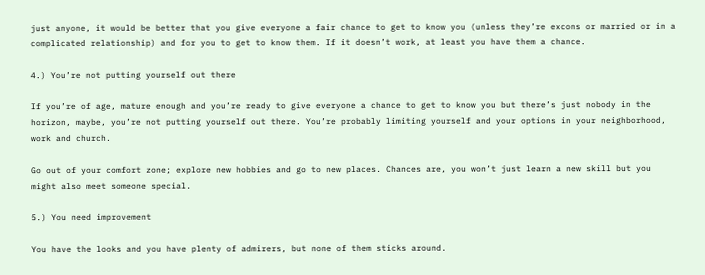just anyone, it would be better that you give everyone a fair chance to get to know you (unless they’re excons or married or in a complicated relationship) and for you to get to know them. If it doesn’t work, at least you have them a chance.

4.) You’re not putting yourself out there

If you’re of age, mature enough and you’re ready to give everyone a chance to get to know you but there’s just nobody in the horizon, maybe, you’re not putting yourself out there. You’re probably limiting yourself and your options in your neighborhood, work and church.

Go out of your comfort zone; explore new hobbies and go to new places. Chances are, you won’t just learn a new skill but you might also meet someone special.

5.) You need improvement

You have the looks and you have plenty of admirers, but none of them sticks around.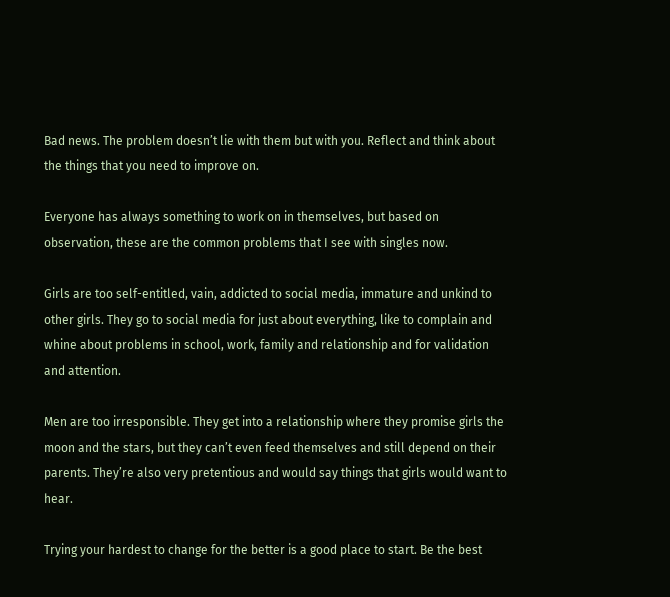Bad news. The problem doesn’t lie with them but with you. Reflect and think about the things that you need to improve on.

Everyone has always something to work on in themselves, but based on observation, these are the common problems that I see with singles now.

Girls are too self-entitled, vain, addicted to social media, immature and unkind to other girls. They go to social media for just about everything, like to complain and whine about problems in school, work, family and relationship and for validation and attention.

Men are too irresponsible. They get into a relationship where they promise girls the moon and the stars, but they can’t even feed themselves and still depend on their parents. They’re also very pretentious and would say things that girls would want to hear.

Trying your hardest to change for the better is a good place to start. Be the best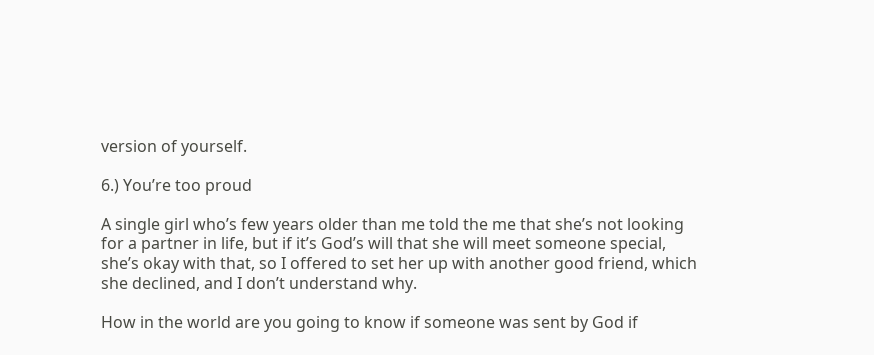version of yourself.

6.) You’re too proud

A single girl who’s few years older than me told the me that she’s not looking for a partner in life, but if it’s God’s will that she will meet someone special, she’s okay with that, so I offered to set her up with another good friend, which she declined, and I don’t understand why.

How in the world are you going to know if someone was sent by God if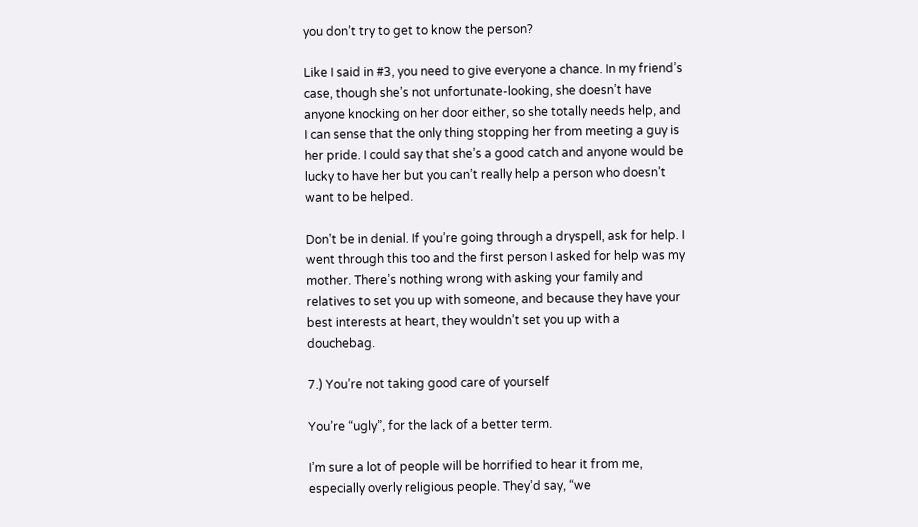you don’t try to get to know the person?

Like I said in #3, you need to give everyone a chance. In my friend’s case, though she’s not unfortunate-looking, she doesn’t have anyone knocking on her door either, so she totally needs help, and I can sense that the only thing stopping her from meeting a guy is her pride. I could say that she’s a good catch and anyone would be lucky to have her but you can’t really help a person who doesn’t want to be helped.

Don’t be in denial. If you’re going through a dryspell, ask for help. I went through this too and the first person I asked for help was my mother. There’s nothing wrong with asking your family and relatives to set you up with someone, and because they have your best interests at heart, they wouldn’t set you up with a douchebag.

7.) You’re not taking good care of yourself

You’re “ugly”, for the lack of a better term.

I’m sure a lot of people will be horrified to hear it from me, especially overly religious people. They’d say, “we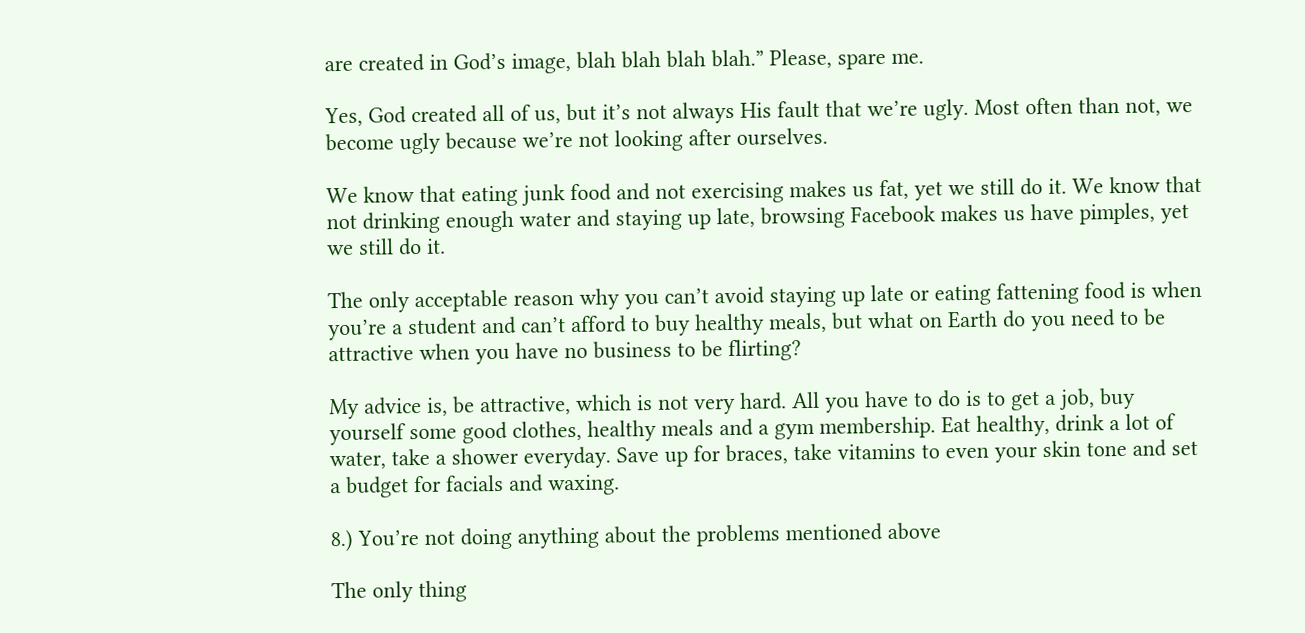are created in God’s image, blah blah blah blah.” Please, spare me.

Yes, God created all of us, but it’s not always His fault that we’re ugly. Most often than not, we become ugly because we’re not looking after ourselves.

We know that eating junk food and not exercising makes us fat, yet we still do it. We know that not drinking enough water and staying up late, browsing Facebook makes us have pimples, yet we still do it.

The only acceptable reason why you can’t avoid staying up late or eating fattening food is when you’re a student and can’t afford to buy healthy meals, but what on Earth do you need to be attractive when you have no business to be flirting?

My advice is, be attractive, which is not very hard. All you have to do is to get a job, buy yourself some good clothes, healthy meals and a gym membership. Eat healthy, drink a lot of water, take a shower everyday. Save up for braces, take vitamins to even your skin tone and set a budget for facials and waxing.

8.) You’re not doing anything about the problems mentioned above

The only thing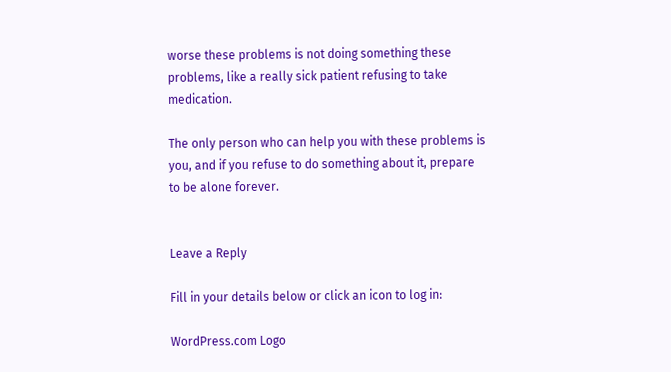worse these problems is not doing something these problems, like a really sick patient refusing to take medication.

The only person who can help you with these problems is you, and if you refuse to do something about it, prepare to be alone forever.


Leave a Reply

Fill in your details below or click an icon to log in:

WordPress.com Logo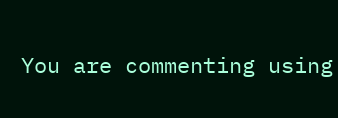You are commenting using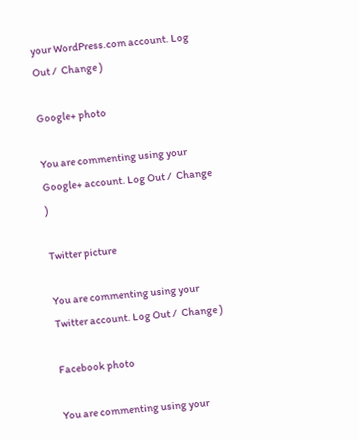your WordPress.com account. Log Out /  Change )

Google+ photo

You are commenting using your Google+ account. Log Out /  Change )

Twitter picture

You are commenting using your Twitter account. Log Out /  Change )

Facebook photo

You are commenting using your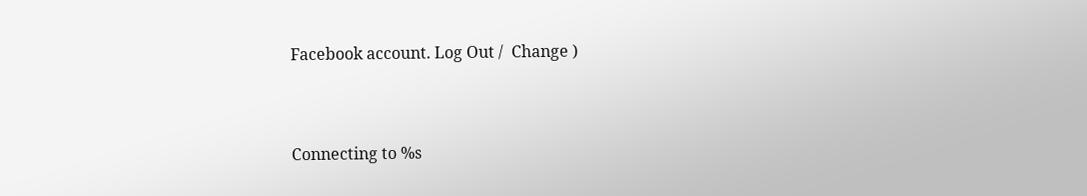Facebook account. Log Out /  Change )


Connecting to %s